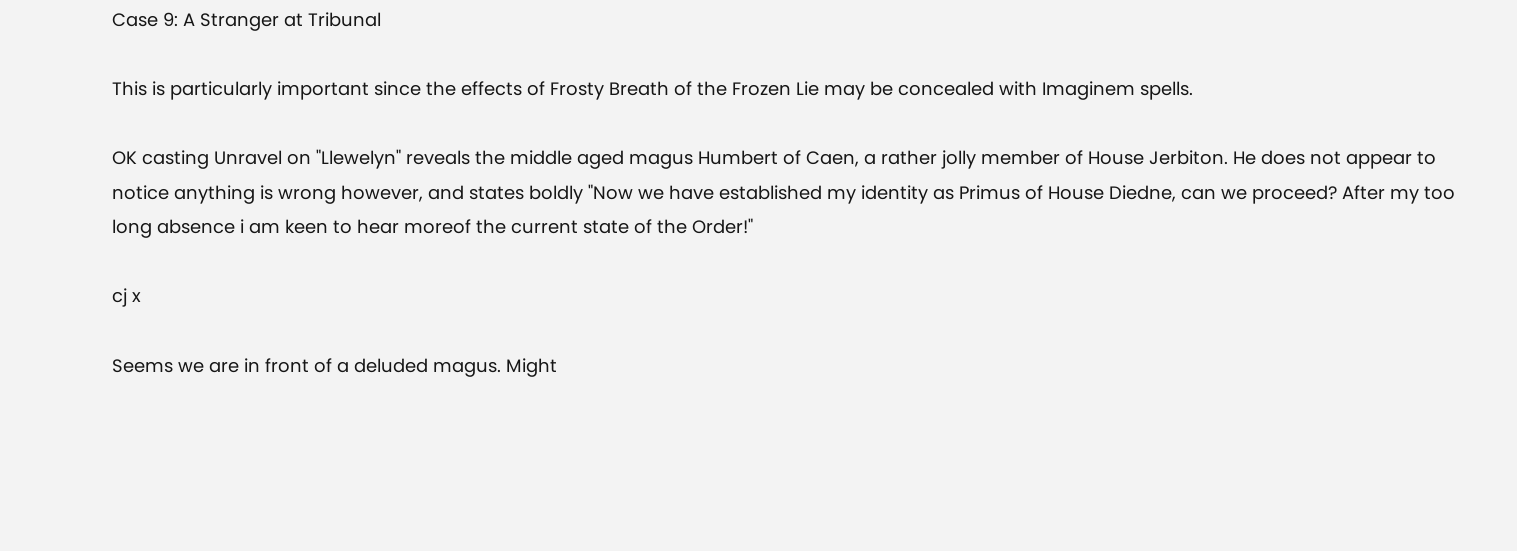Case 9: A Stranger at Tribunal

This is particularly important since the effects of Frosty Breath of the Frozen Lie may be concealed with Imaginem spells.

OK casting Unravel on "Llewelyn" reveals the middle aged magus Humbert of Caen, a rather jolly member of House Jerbiton. He does not appear to notice anything is wrong however, and states boldly "Now we have established my identity as Primus of House Diedne, can we proceed? After my too long absence i am keen to hear moreof the current state of the Order!"

cj x

Seems we are in front of a deluded magus. Might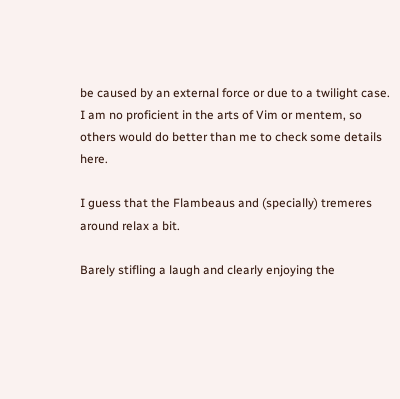be caused by an external force or due to a twilight case. I am no proficient in the arts of Vim or mentem, so others would do better than me to check some details here.

I guess that the Flambeaus and (specially) tremeres around relax a bit.

Barely stifling a laugh and clearly enjoying the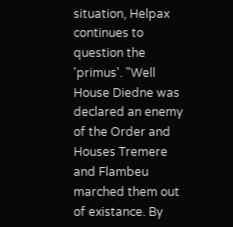situation, Helpax continues to question the 'primus'. "Well House Diedne was declared an enemy of the Order and Houses Tremere and Flambeu marched them out of existance. By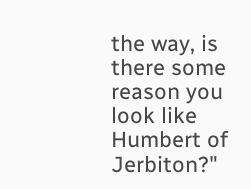the way, is there some reason you look like Humbert of Jerbiton?"